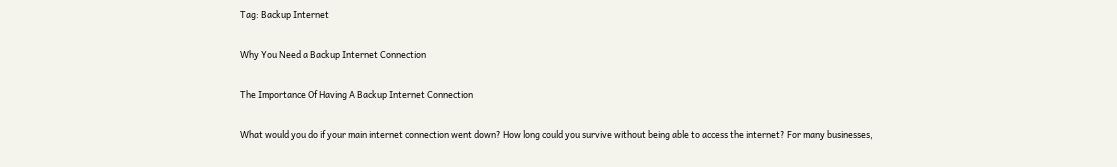Tag: Backup Internet

Why You Need a Backup Internet Connection

The Importance Of Having A Backup Internet Connection

What would you do if your main internet connection went down? How long could you survive without being able to access the internet? For many businesses,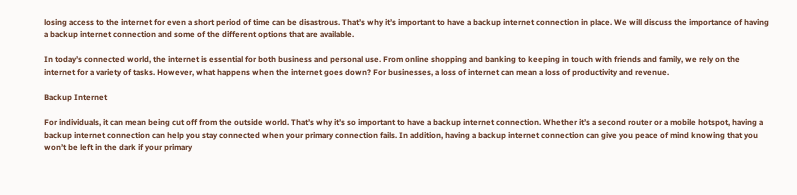losing access to the internet for even a short period of time can be disastrous. That’s why it’s important to have a backup internet connection in place. We will discuss the importance of having a backup internet connection and some of the different options that are available.

In today’s connected world, the internet is essential for both business and personal use. From online shopping and banking to keeping in touch with friends and family, we rely on the internet for a variety of tasks. However, what happens when the internet goes down? For businesses, a loss of internet can mean a loss of productivity and revenue.

Backup Internet

For individuals, it can mean being cut off from the outside world. That’s why it’s so important to have a backup internet connection. Whether it’s a second router or a mobile hotspot, having a backup internet connection can help you stay connected when your primary connection fails. In addition, having a backup internet connection can give you peace of mind knowing that you won’t be left in the dark if your primary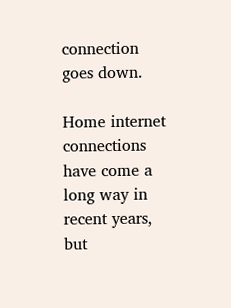connection goes down.

Home internet connections have come a long way in recent years, but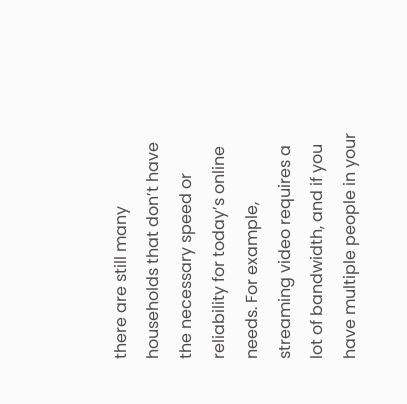there are still many households that don’t have the necessary speed or reliability for today’s online needs. For example, streaming video requires a lot of bandwidth, and if you have multiple people in your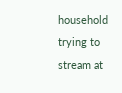household trying to stream at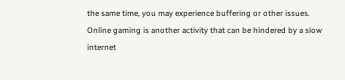the same time, you may experience buffering or other issues. Online gaming is another activity that can be hindered by a slow internet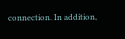connection. In addition,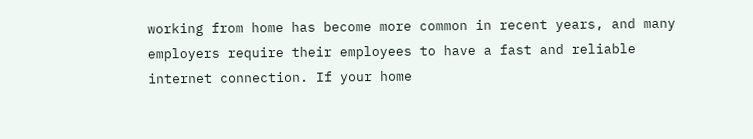working from home has become more common in recent years, and many employers require their employees to have a fast and reliable internet connection. If your home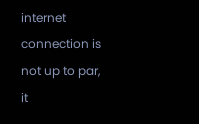internet connection is not up to par, it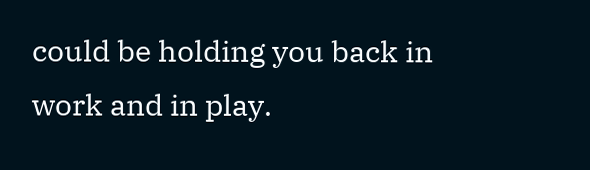could be holding you back in work and in play.